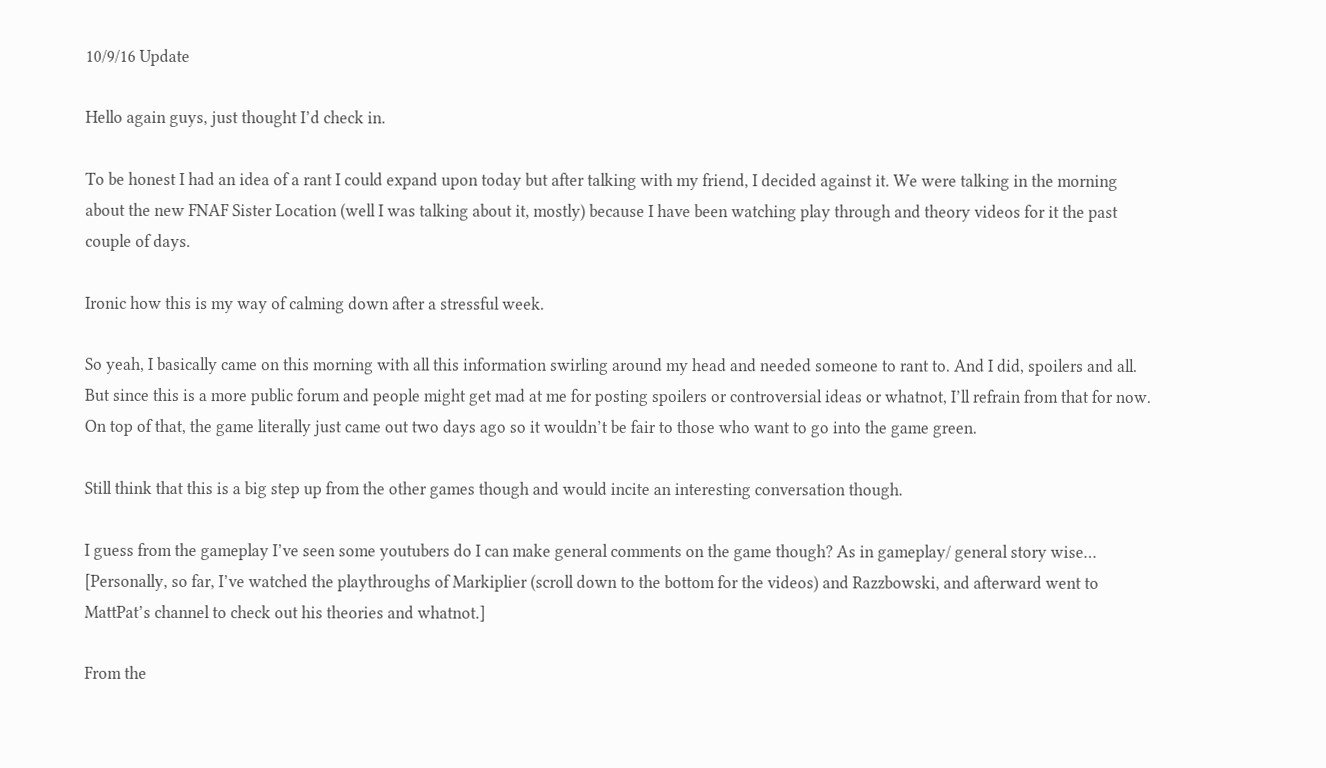10/9/16 Update

Hello again guys, just thought I’d check in.

To be honest I had an idea of a rant I could expand upon today but after talking with my friend, I decided against it. We were talking in the morning about the new FNAF Sister Location (well I was talking about it, mostly) because I have been watching play through and theory videos for it the past couple of days.

Ironic how this is my way of calming down after a stressful week.

So yeah, I basically came on this morning with all this information swirling around my head and needed someone to rant to. And I did, spoilers and all. But since this is a more public forum and people might get mad at me for posting spoilers or controversial ideas or whatnot, I’ll refrain from that for now. On top of that, the game literally just came out two days ago so it wouldn’t be fair to those who want to go into the game green.

Still think that this is a big step up from the other games though and would incite an interesting conversation though.

I guess from the gameplay I’ve seen some youtubers do I can make general comments on the game though? As in gameplay/ general story wise… [Personally, so far, I’ve watched the playthroughs of Markiplier (scroll down to the bottom for the videos) and Razzbowski, and afterward went to MattPat’s channel to check out his theories and whatnot.]

From the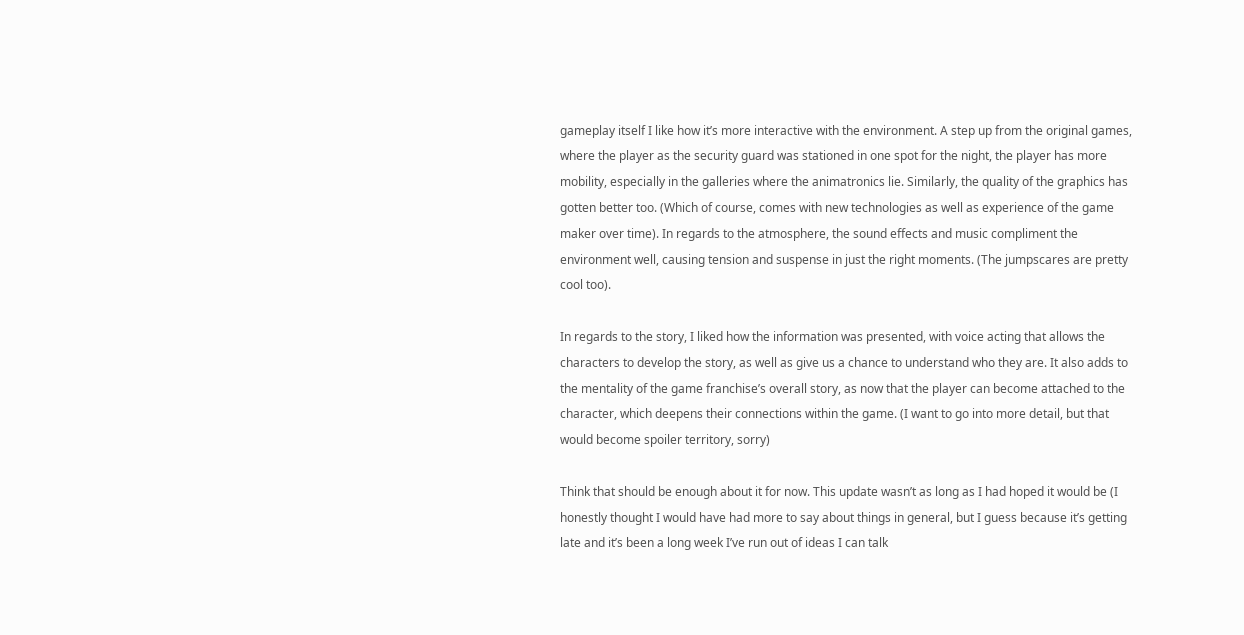gameplay itself I like how it’s more interactive with the environment. A step up from the original games, where the player as the security guard was stationed in one spot for the night, the player has more mobility, especially in the galleries where the animatronics lie. Similarly, the quality of the graphics has gotten better too. (Which of course, comes with new technologies as well as experience of the game maker over time). In regards to the atmosphere, the sound effects and music compliment the environment well, causing tension and suspense in just the right moments. (The jumpscares are pretty cool too).

In regards to the story, I liked how the information was presented, with voice acting that allows the characters to develop the story, as well as give us a chance to understand who they are. It also adds to the mentality of the game franchise’s overall story, as now that the player can become attached to the character, which deepens their connections within the game. (I want to go into more detail, but that would become spoiler territory, sorry)

Think that should be enough about it for now. This update wasn’t as long as I had hoped it would be (I honestly thought I would have had more to say about things in general, but I guess because it’s getting late and it’s been a long week I’ve run out of ideas I can talk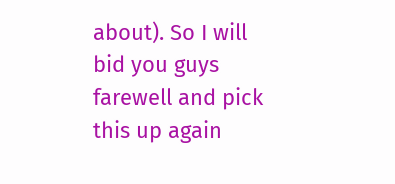about). So I will bid you guys farewell and pick this up again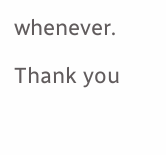whenever.

Thank you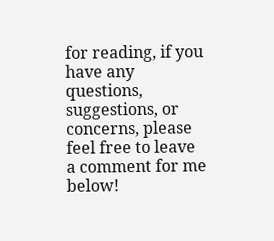for reading, if you have any questions, suggestions, or concerns, please feel free to leave a comment for me below!